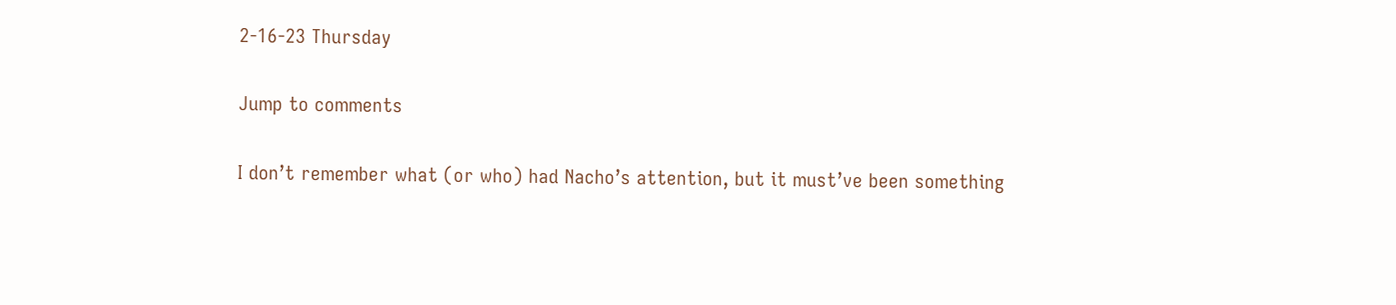2-16-23 Thursday

Jump to comments

I don’t remember what (or who) had Nacho’s attention, but it must’ve been something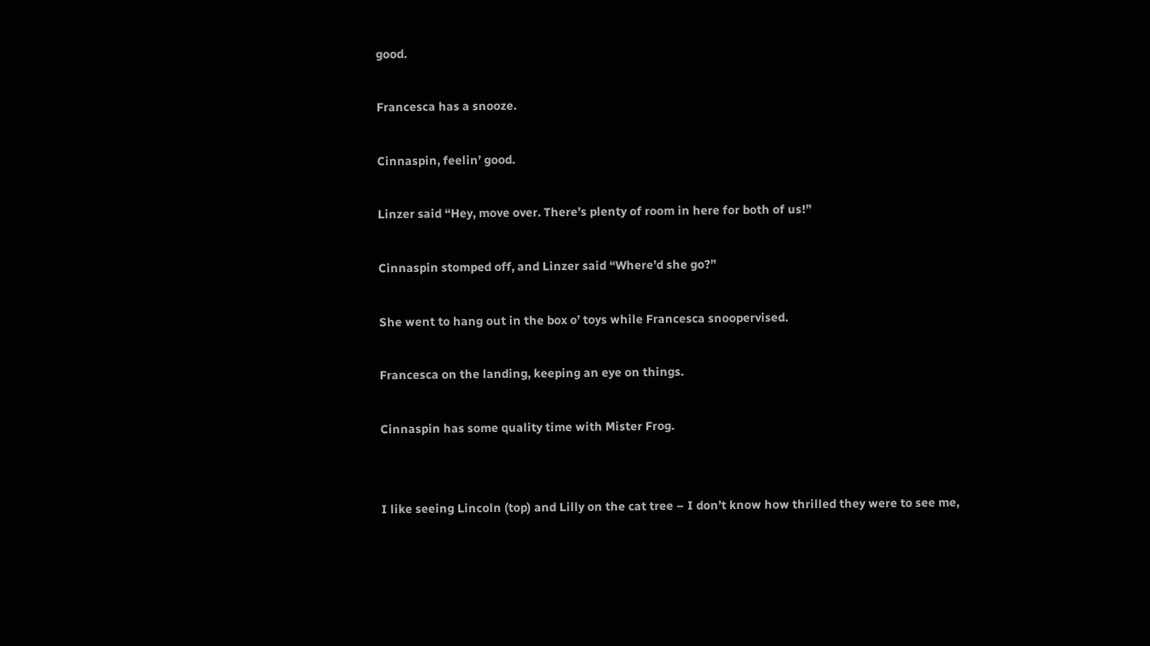good.

Francesca has a snooze.

Cinnaspin, feelin’ good.

Linzer said “Hey, move over. There’s plenty of room in here for both of us!”

Cinnaspin stomped off, and Linzer said “Where’d she go?”

She went to hang out in the box o’ toys while Francesca snoopervised.

Francesca on the landing, keeping an eye on things.

Cinnaspin has some quality time with Mister Frog.


I like seeing Lincoln (top) and Lilly on the cat tree – I don’t know how thrilled they were to see me,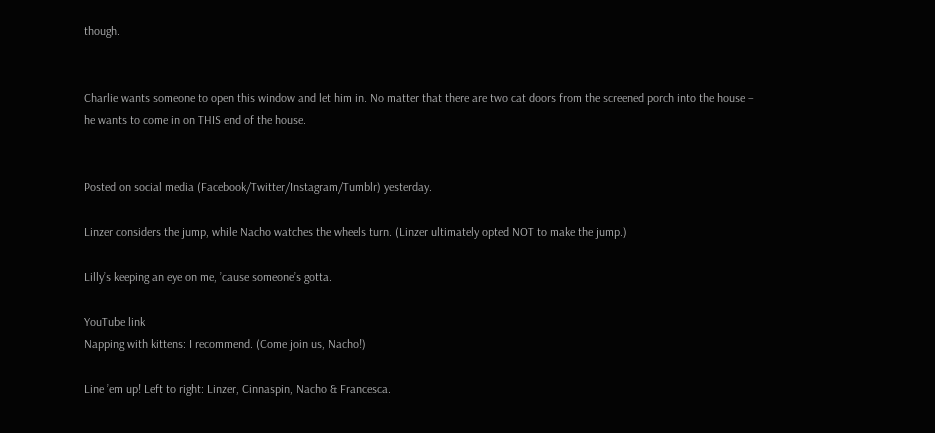though.


Charlie wants someone to open this window and let him in. No matter that there are two cat doors from the screened porch into the house – he wants to come in on THIS end of the house.


Posted on social media (Facebook/Twitter/Instagram/Tumblr) yesterday.

Linzer considers the jump, while Nacho watches the wheels turn. (Linzer ultimately opted NOT to make the jump.)

Lilly’s keeping an eye on me, ’cause someone’s gotta.

YouTube link
Napping with kittens: I recommend. (Come join us, Nacho!)

Line ’em up! Left to right: Linzer, Cinnaspin, Nacho & Francesca.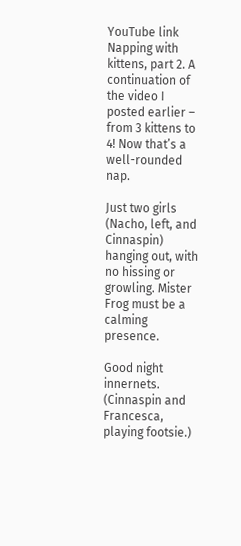YouTube link
Napping with kittens, part 2. A continuation of the video I posted earlier – from 3 kittens to 4! Now that’s a well-rounded nap.

Just two girls (Nacho, left, and Cinnaspin) hanging out, with no hissing or growling. Mister Frog must be a calming presence.

Good night innernets. (Cinnaspin and Francesca, playing footsie.)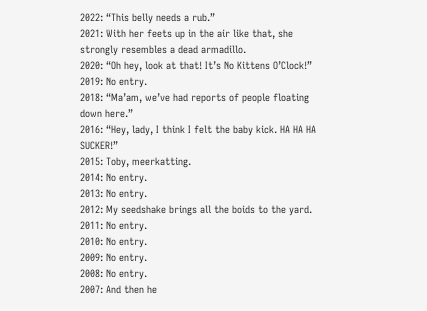2022: “This belly needs a rub.”
2021: With her feets up in the air like that, she strongly resembles a dead armadillo.
2020: “Oh hey, look at that! It’s No Kittens O’Clock!”
2019: No entry.
2018: “Ma’am, we’ve had reports of people floating down here.”
2016: “Hey, lady, I think I felt the baby kick. HA HA HA SUCKER!”
2015: Toby, meerkatting.
2014: No entry.
2013: No entry.
2012: My seedshake brings all the boids to the yard.
2011: No entry.
2010: No entry.
2009: No entry.
2008: No entry.
2007: And then he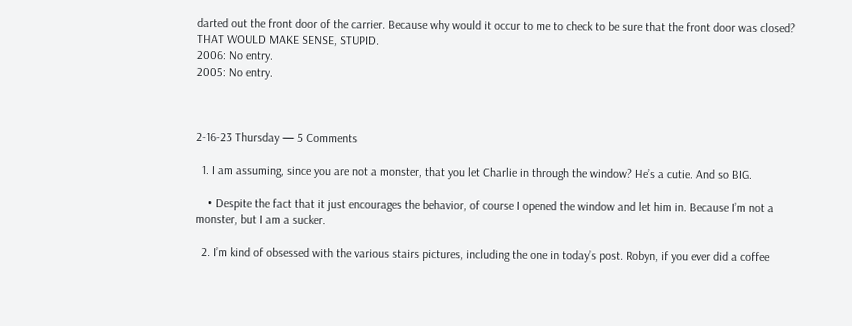darted out the front door of the carrier. Because why would it occur to me to check to be sure that the front door was closed? THAT WOULD MAKE SENSE, STUPID.
2006: No entry.
2005: No entry.



2-16-23 Thursday — 5 Comments

  1. I am assuming, since you are not a monster, that you let Charlie in through the window? He’s a cutie. And so BIG.

    • Despite the fact that it just encourages the behavior, of course I opened the window and let him in. Because I’m not a monster, but I am a sucker.

  2. I’m kind of obsessed with the various stairs pictures, including the one in today’s post. Robyn, if you ever did a coffee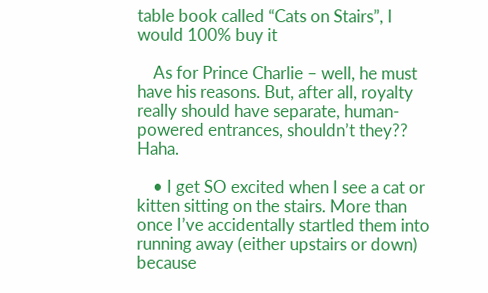table book called “Cats on Stairs”, I would 100% buy it

    As for Prince Charlie – well, he must have his reasons. But, after all, royalty really should have separate, human-powered entrances, shouldn’t they?? Haha.

    • I get SO excited when I see a cat or kitten sitting on the stairs. More than once I’ve accidentally startled them into running away (either upstairs or down) because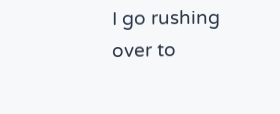I go rushing over to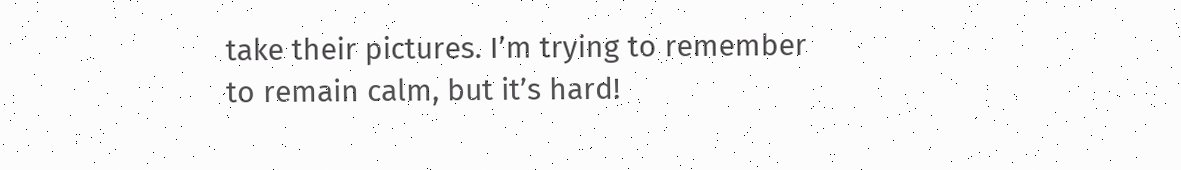take their pictures. I’m trying to remember to remain calm, but it’s hard!